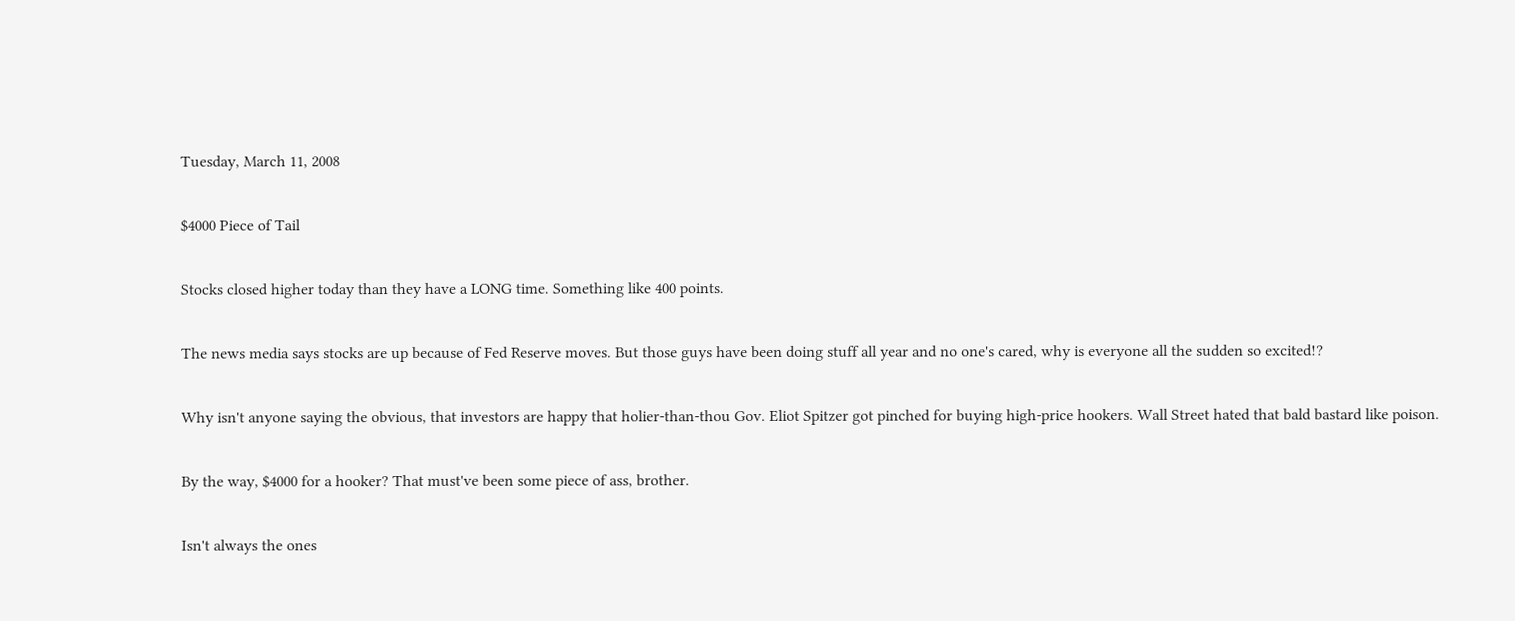Tuesday, March 11, 2008

$4000 Piece of Tail

Stocks closed higher today than they have a LONG time. Something like 400 points.

The news media says stocks are up because of Fed Reserve moves. But those guys have been doing stuff all year and no one's cared, why is everyone all the sudden so excited!?

Why isn't anyone saying the obvious, that investors are happy that holier-than-thou Gov. Eliot Spitzer got pinched for buying high-price hookers. Wall Street hated that bald bastard like poison.

By the way, $4000 for a hooker? That must've been some piece of ass, brother.

Isn't always the ones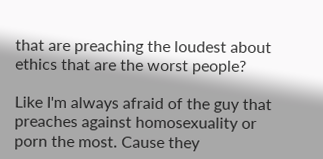that are preaching the loudest about ethics that are the worst people?

Like I'm always afraid of the guy that preaches against homosexuality or porn the most. Cause they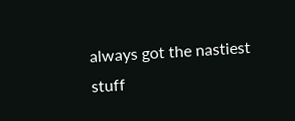always got the nastiest stuff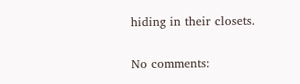hiding in their closets.

No comments: